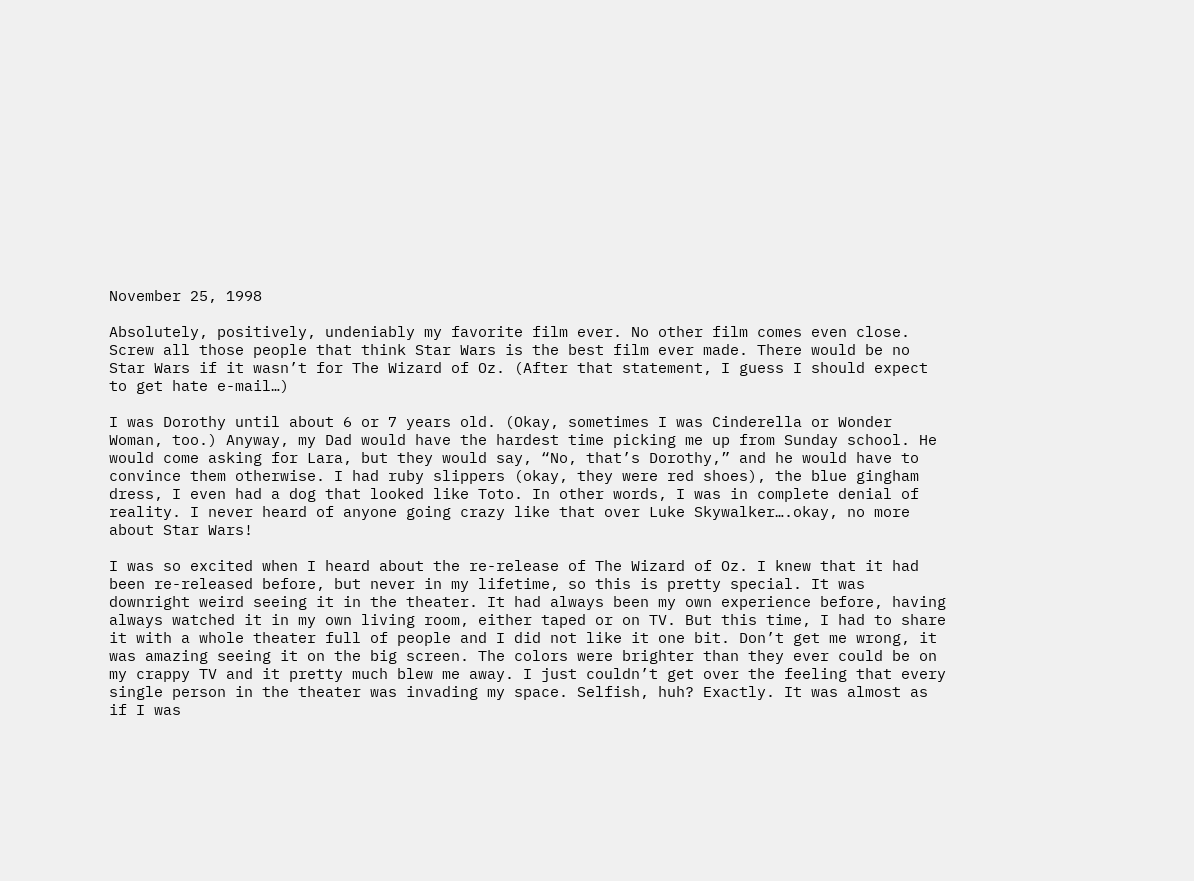November 25, 1998

Absolutely, positively, undeniably my favorite film ever. No other film comes even close. Screw all those people that think Star Wars is the best film ever made. There would be no Star Wars if it wasn’t for The Wizard of Oz. (After that statement, I guess I should expect to get hate e-mail…)

I was Dorothy until about 6 or 7 years old. (Okay, sometimes I was Cinderella or Wonder Woman, too.) Anyway, my Dad would have the hardest time picking me up from Sunday school. He would come asking for Lara, but they would say, “No, that’s Dorothy,” and he would have to convince them otherwise. I had ruby slippers (okay, they were red shoes), the blue gingham dress, I even had a dog that looked like Toto. In other words, I was in complete denial of reality. I never heard of anyone going crazy like that over Luke Skywalker….okay, no more about Star Wars!

I was so excited when I heard about the re-release of The Wizard of Oz. I knew that it had been re-released before, but never in my lifetime, so this is pretty special. It was downright weird seeing it in the theater. It had always been my own experience before, having always watched it in my own living room, either taped or on TV. But this time, I had to share it with a whole theater full of people and I did not like it one bit. Don’t get me wrong, it was amazing seeing it on the big screen. The colors were brighter than they ever could be on my crappy TV and it pretty much blew me away. I just couldn’t get over the feeling that every single person in the theater was invading my space. Selfish, huh? Exactly. It was almost as if I was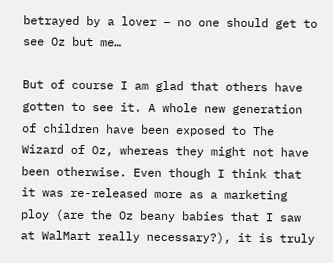betrayed by a lover – no one should get to see Oz but me…

But of course I am glad that others have gotten to see it. A whole new generation of children have been exposed to The Wizard of Oz, whereas they might not have been otherwise. Even though I think that it was re-released more as a marketing ploy (are the Oz beany babies that I saw at WalMart really necessary?), it is truly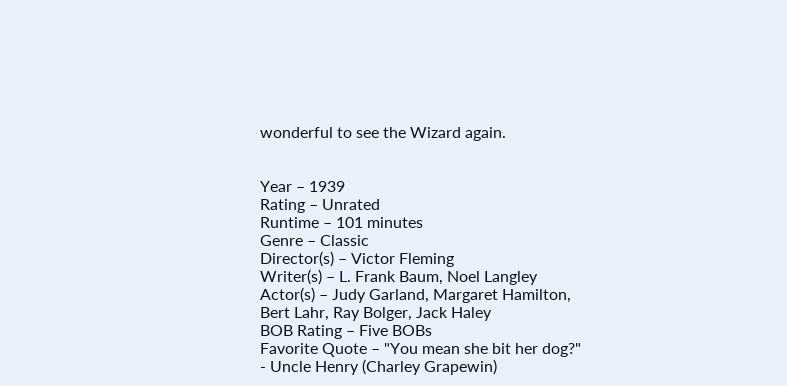wonderful to see the Wizard again.


Year – 1939
Rating – Unrated
Runtime – 101 minutes
Genre – Classic
Director(s) – Victor Fleming
Writer(s) – L. Frank Baum, Noel Langley
Actor(s) – Judy Garland, Margaret Hamilton, Bert Lahr, Ray Bolger, Jack Haley
BOB Rating – Five BOBs
Favorite Quote – "You mean she bit her dog?" - Uncle Henry (Charley Grapewin)